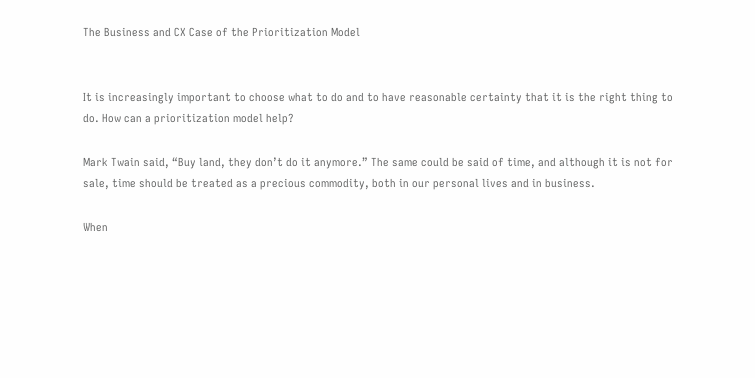The Business and CX Case of the Prioritization Model


It is increasingly important to choose what to do and to have reasonable certainty that it is the right thing to do. How can a prioritization model help?

Mark Twain said, “Buy land, they don’t do it anymore.” The same could be said of time, and although it is not for sale, time should be treated as a precious commodity, both in our personal lives and in business.

When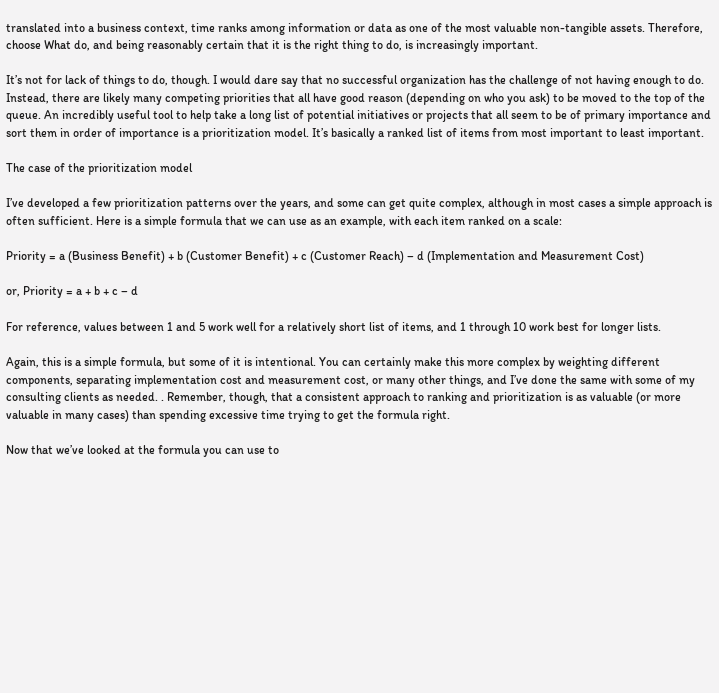translated into a business context, time ranks among information or data as one of the most valuable non-tangible assets. Therefore, choose What do, and being reasonably certain that it is the right thing to do, is increasingly important.

It’s not for lack of things to do, though. I would dare say that no successful organization has the challenge of not having enough to do. Instead, there are likely many competing priorities that all have good reason (depending on who you ask) to be moved to the top of the queue. An incredibly useful tool to help take a long list of potential initiatives or projects that all seem to be of primary importance and sort them in order of importance is a prioritization model. It’s basically a ranked list of items from most important to least important.

The case of the prioritization model

I’ve developed a few prioritization patterns over the years, and some can get quite complex, although in most cases a simple approach is often sufficient. Here is a simple formula that we can use as an example, with each item ranked on a scale:

Priority = a (Business Benefit) + b (Customer Benefit) + c (Customer Reach) – d (Implementation and Measurement Cost)

or, Priority = a + b + c – d

For reference, values between 1 and 5 work well for a relatively short list of items, and 1 through 10 work best for longer lists.

Again, this is a simple formula, but some of it is intentional. You can certainly make this more complex by weighting different components, separating implementation cost and measurement cost, or many other things, and I’ve done the same with some of my consulting clients as needed. . Remember, though, that a consistent approach to ranking and prioritization is as valuable (or more valuable in many cases) than spending excessive time trying to get the formula right.

Now that we’ve looked at the formula you can use to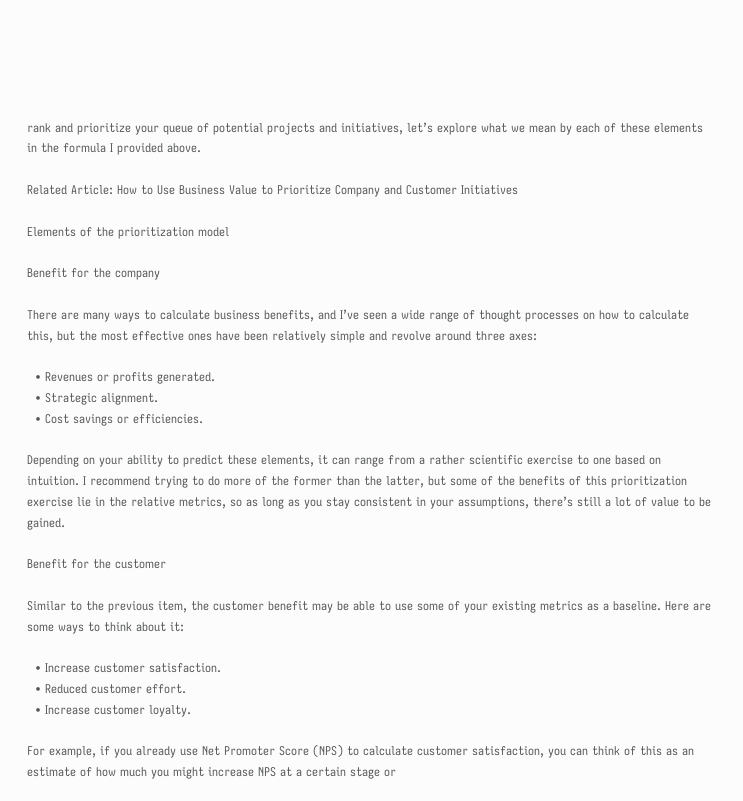rank and prioritize your queue of potential projects and initiatives, let’s explore what we mean by each of these elements in the formula I provided above.

Related Article: How to Use Business Value to Prioritize Company and Customer Initiatives

Elements of the prioritization model

Benefit for the company

There are many ways to calculate business benefits, and I’ve seen a wide range of thought processes on how to calculate this, but the most effective ones have been relatively simple and revolve around three axes:

  • Revenues or profits generated.
  • Strategic alignment.
  • Cost savings or efficiencies.

Depending on your ability to predict these elements, it can range from a rather scientific exercise to one based on intuition. I recommend trying to do more of the former than the latter, but some of the benefits of this prioritization exercise lie in the relative metrics, so as long as you stay consistent in your assumptions, there’s still a lot of value to be gained.

Benefit for the customer

Similar to the previous item, the customer benefit may be able to use some of your existing metrics as a baseline. Here are some ways to think about it:

  • Increase customer satisfaction.
  • Reduced customer effort.
  • Increase customer loyalty.

For example, if you already use Net Promoter Score (NPS) to calculate customer satisfaction, you can think of this as an estimate of how much you might increase NPS at a certain stage or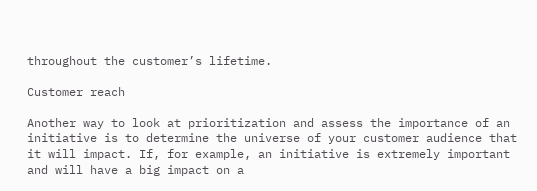throughout the customer’s lifetime.

Customer reach

Another way to look at prioritization and assess the importance of an initiative is to determine the universe of your customer audience that it will impact. If, for example, an initiative is extremely important and will have a big impact on a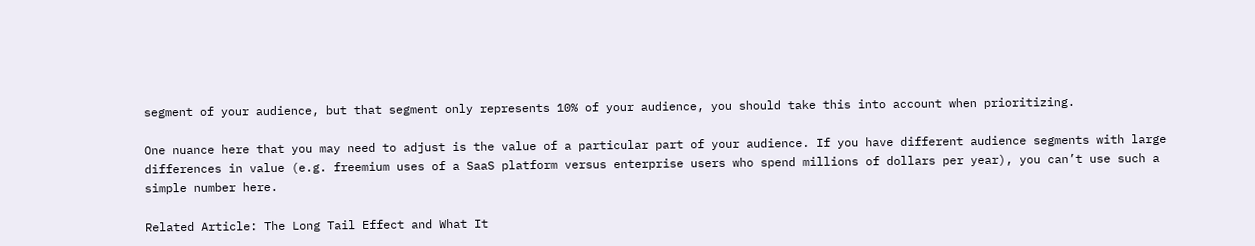segment of your audience, but that segment only represents 10% of your audience, you should take this into account when prioritizing.

One nuance here that you may need to adjust is the value of a particular part of your audience. If you have different audience segments with large differences in value (e.g. freemium uses of a SaaS platform versus enterprise users who spend millions of dollars per year), you can’t use such a simple number here.

Related Article: The Long Tail Effect and What It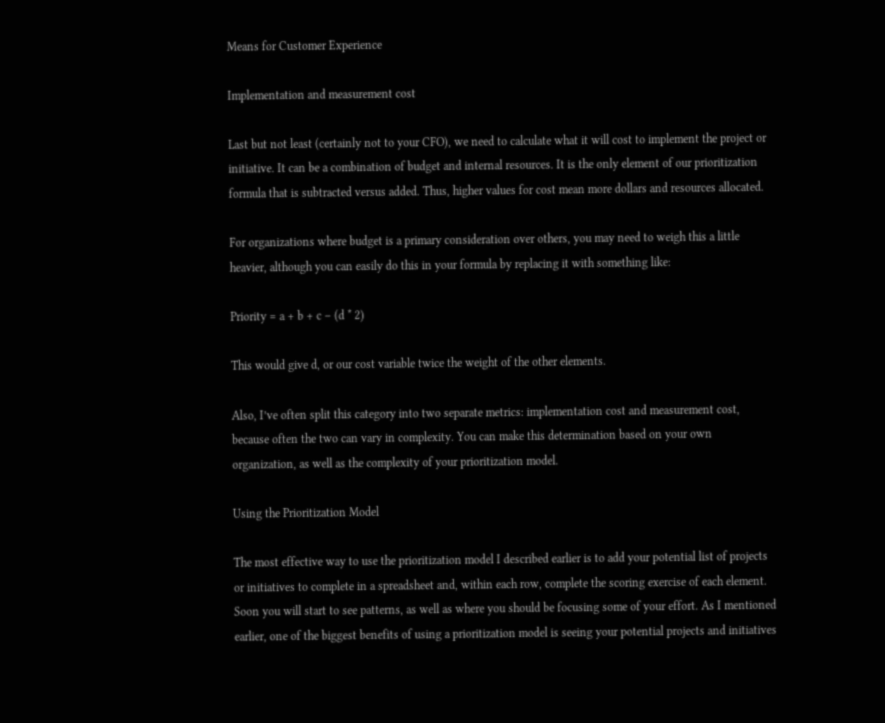Means for Customer Experience

Implementation and measurement cost

Last but not least (certainly not to your CFO), we need to calculate what it will cost to implement the project or initiative. It can be a combination of budget and internal resources. It is the only element of our prioritization formula that is subtracted versus added. Thus, higher values for cost mean more dollars and resources allocated.

For organizations where budget is a primary consideration over others, you may need to weigh this a little heavier, although you can easily do this in your formula by replacing it with something like:

Priority = a + b + c – (d * 2)

This would give d, or our cost variable twice the weight of the other elements.

Also, I’ve often split this category into two separate metrics: implementation cost and measurement cost, because often the two can vary in complexity. You can make this determination based on your own organization, as well as the complexity of your prioritization model.

Using the Prioritization Model

The most effective way to use the prioritization model I described earlier is to add your potential list of projects or initiatives to complete in a spreadsheet and, within each row, complete the scoring exercise of each element. Soon you will start to see patterns, as well as where you should be focusing some of your effort. As I mentioned earlier, one of the biggest benefits of using a prioritization model is seeing your potential projects and initiatives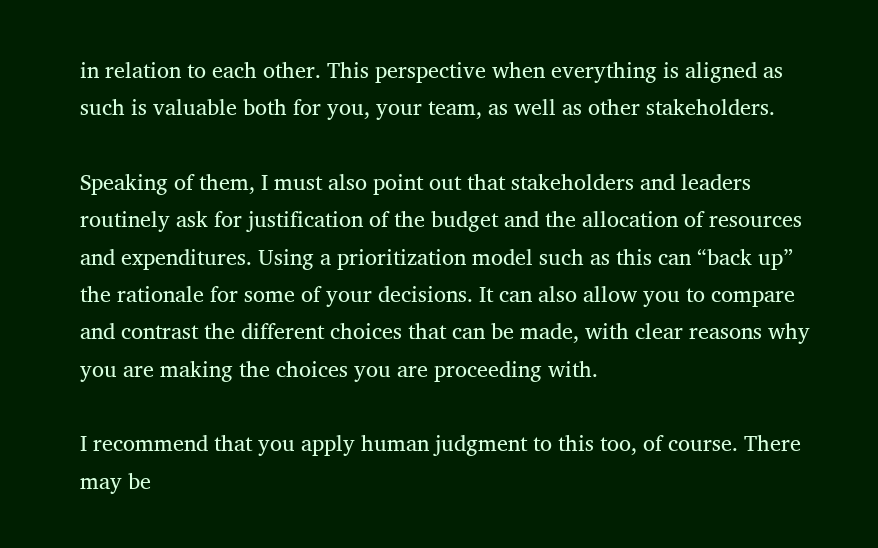in relation to each other. This perspective when everything is aligned as such is valuable both for you, your team, as well as other stakeholders.

Speaking of them, I must also point out that stakeholders and leaders routinely ask for justification of the budget and the allocation of resources and expenditures. Using a prioritization model such as this can “back up” the rationale for some of your decisions. It can also allow you to compare and contrast the different choices that can be made, with clear reasons why you are making the choices you are proceeding with.

I recommend that you apply human judgment to this too, of course. There may be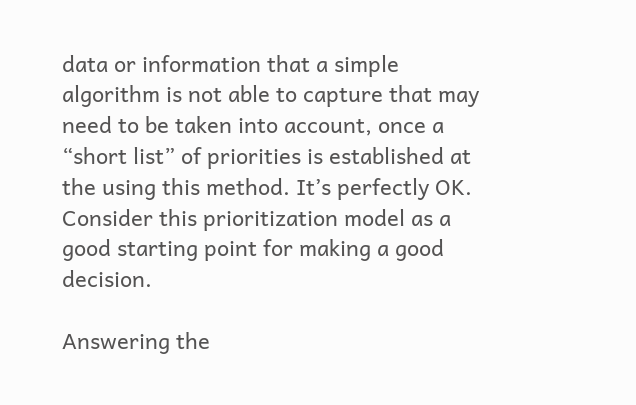data or information that a simple algorithm is not able to capture that may need to be taken into account, once a “short list” of priorities is established at the using this method. It’s perfectly OK. Consider this prioritization model as a good starting point for making a good decision.

Answering the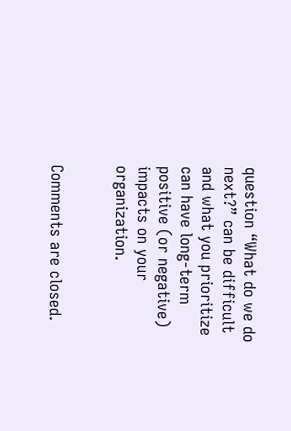question “What do we do next?” can be difficult and what you prioritize can have long-term positive (or negative) impacts on your organization.


Comments are closed.